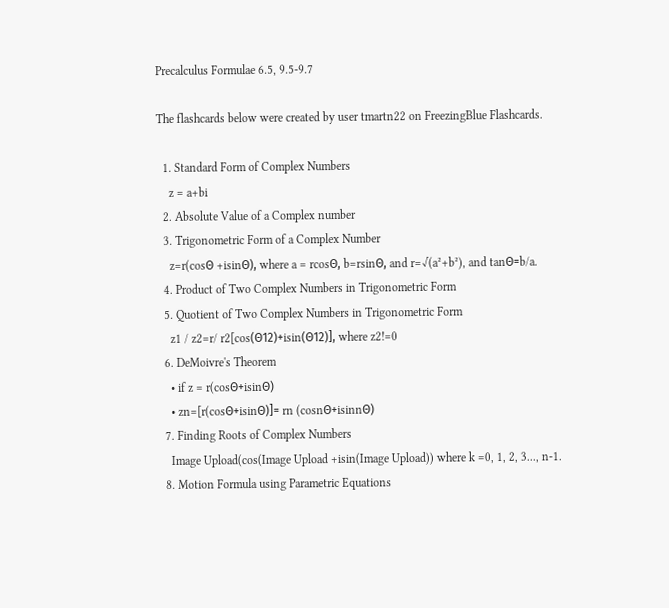Precalculus Formulae 6.5, 9.5-9.7

The flashcards below were created by user tmartn22 on FreezingBlue Flashcards.

  1. Standard Form of Complex Numbers
    z = a+bi
  2. Absolute Value of a Complex number
  3. Trigonometric Form of a Complex Number
    z=r(cosΘ +isinΘ), where a = rcosΘ, b=rsinΘ, and r=√(a²+b²), and tanΘ=b/a.
  4. Product of Two Complex Numbers in Trigonometric Form
  5. Quotient of Two Complex Numbers in Trigonometric Form
    z1 / z2=r/ r2[cos(Θ12)+isin(Θ12)], where z2!=0
  6. DeMoivre's Theorem
    • if z = r(cosΘ+isinΘ)
    • zn=[r(cosΘ+isinΘ)]= rn (cosnΘ+isinnΘ)
  7. Finding Roots of Complex Numbers
    Image Upload(cos(Image Upload +isin(Image Upload)) where k =0, 1, 2, 3..., n-1.
  8. Motion Formula using Parametric Equations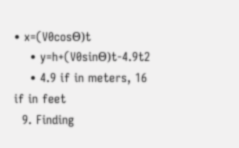• x=(V0cosΘ)t
    • y=h+(V0sinΘ)t-4.9t2
    • 4.9 if in meters, 16 if in feet
  9. Finding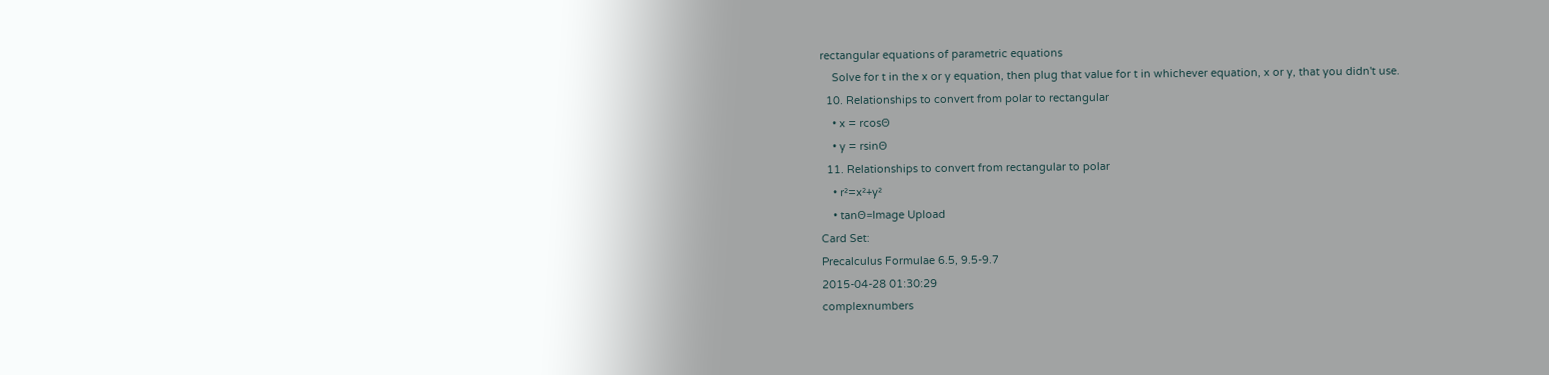rectangular equations of parametric equations
    Solve for t in the x or y equation, then plug that value for t in whichever equation, x or y, that you didn't use.
  10. Relationships to convert from polar to rectangular
    • x = rcosΘ
    • y = rsinΘ
  11. Relationships to convert from rectangular to polar
    • r²=x²+y²
    • tanΘ=Image Upload
Card Set:
Precalculus Formulae 6.5, 9.5-9.7
2015-04-28 01:30:29
complexnumbers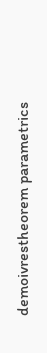demoivrestheorem parametrics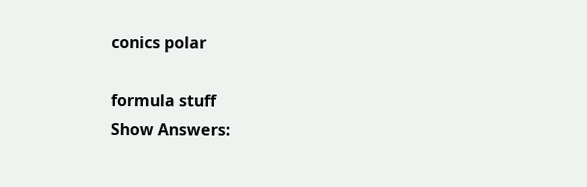conics polar

formula stuff
Show Answers: